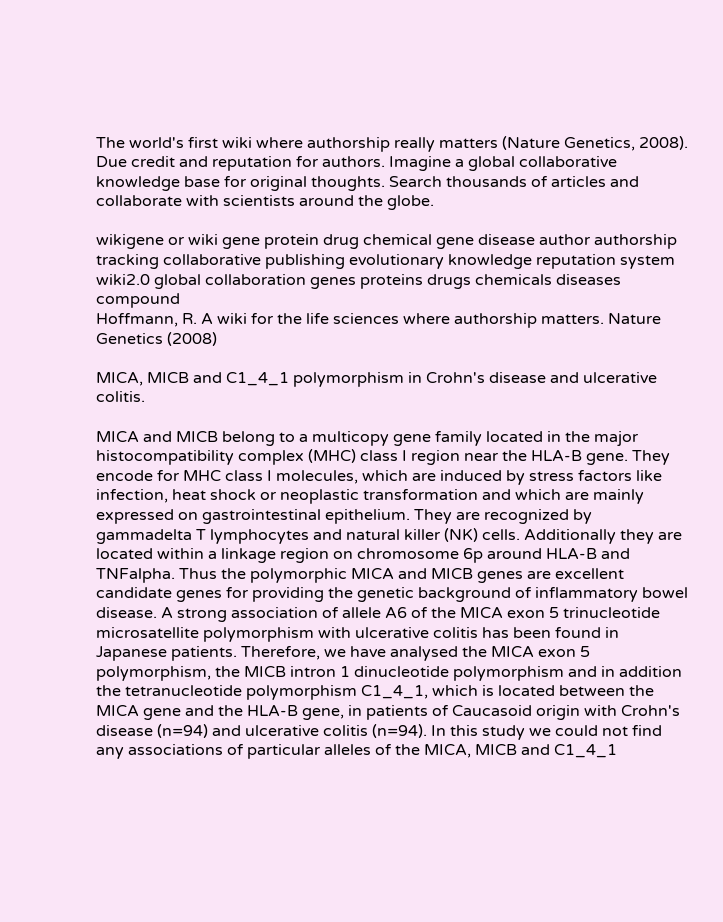The world's first wiki where authorship really matters (Nature Genetics, 2008). Due credit and reputation for authors. Imagine a global collaborative knowledge base for original thoughts. Search thousands of articles and collaborate with scientists around the globe.

wikigene or wiki gene protein drug chemical gene disease author authorship tracking collaborative publishing evolutionary knowledge reputation system wiki2.0 global collaboration genes proteins drugs chemicals diseases compound
Hoffmann, R. A wiki for the life sciences where authorship matters. Nature Genetics (2008)

MICA, MICB and C1_4_1 polymorphism in Crohn's disease and ulcerative colitis.

MICA and MICB belong to a multicopy gene family located in the major histocompatibility complex (MHC) class I region near the HLA-B gene. They encode for MHC class I molecules, which are induced by stress factors like infection, heat shock or neoplastic transformation and which are mainly expressed on gastrointestinal epithelium. They are recognized by gammadelta T lymphocytes and natural killer (NK) cells. Additionally they are located within a linkage region on chromosome 6p around HLA-B and TNFalpha. Thus the polymorphic MICA and MICB genes are excellent candidate genes for providing the genetic background of inflammatory bowel disease. A strong association of allele A6 of the MICA exon 5 trinucleotide microsatellite polymorphism with ulcerative colitis has been found in Japanese patients. Therefore, we have analysed the MICA exon 5 polymorphism, the MICB intron 1 dinucleotide polymorphism and in addition the tetranucleotide polymorphism C1_4_1, which is located between the MICA gene and the HLA-B gene, in patients of Caucasoid origin with Crohn's disease (n=94) and ulcerative colitis (n=94). In this study we could not find any associations of particular alleles of the MICA, MICB and C1_4_1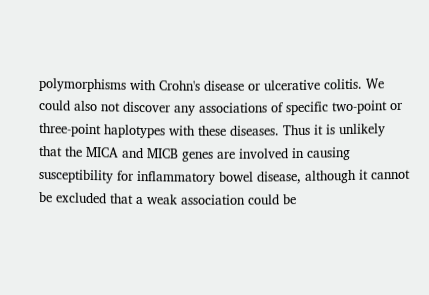polymorphisms with Crohn's disease or ulcerative colitis. We could also not discover any associations of specific two-point or three-point haplotypes with these diseases. Thus it is unlikely that the MICA and MICB genes are involved in causing susceptibility for inflammatory bowel disease, although it cannot be excluded that a weak association could be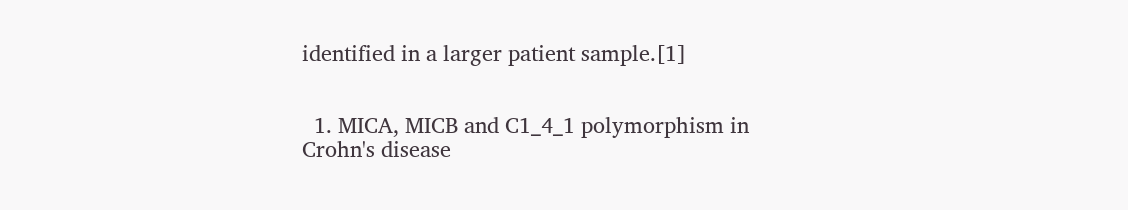identified in a larger patient sample.[1]


  1. MICA, MICB and C1_4_1 polymorphism in Crohn's disease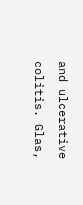and ulcerative colitis. Glas,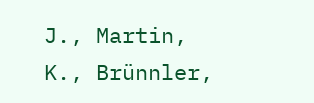J., Martin, K., Brünnler,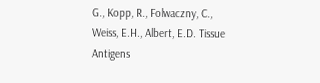G., Kopp, R., Folwaczny, C., Weiss, E.H., Albert, E.D. Tissue Antigens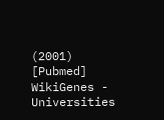(2001) [Pubmed]
WikiGenes - Universities